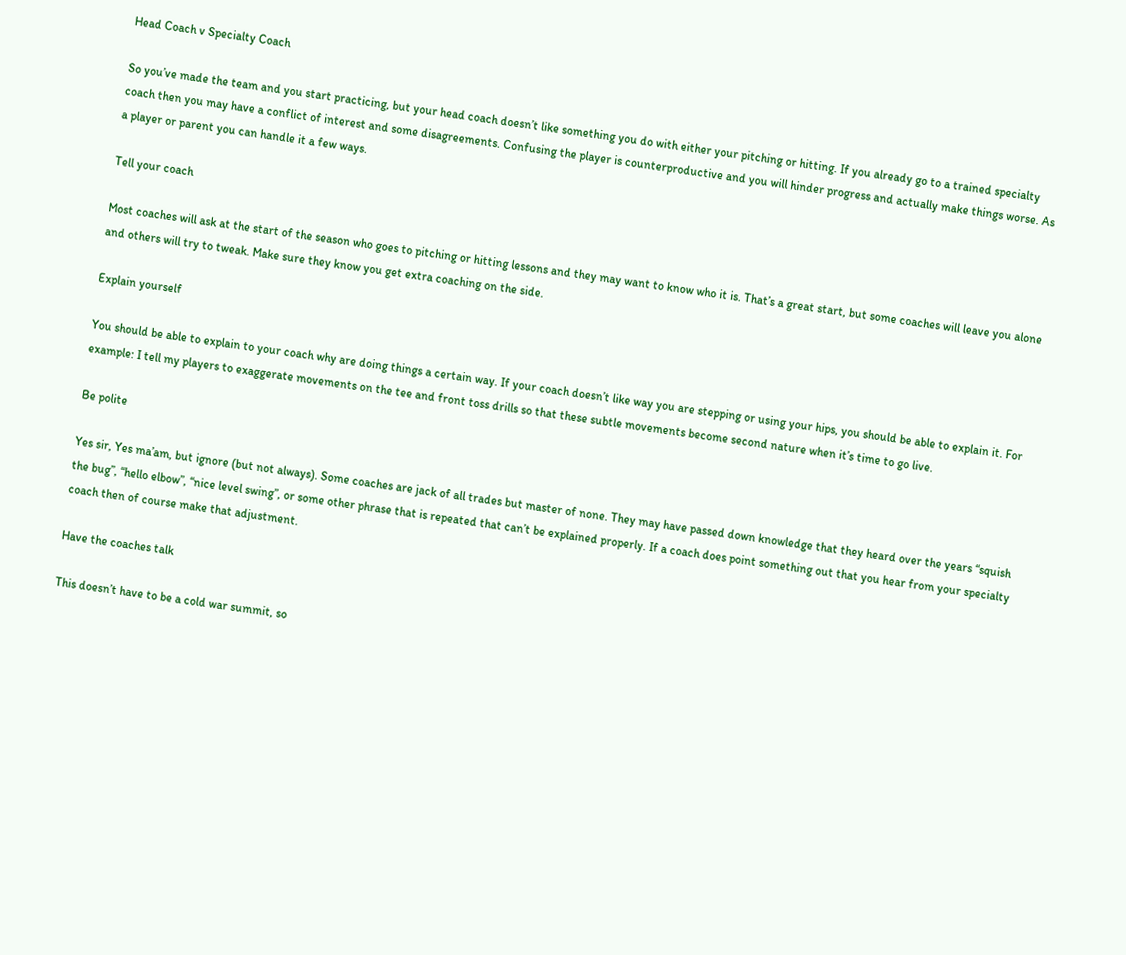Head Coach v Specialty Coach

So you’ve made the team and you start practicing, but your head coach doesn’t like something you do with either your pitching or hitting. If you already go to a trained specialty coach then you may have a conflict of interest and some disagreements. Confusing the player is counterproductive and you will hinder progress and actually make things worse. As a player or parent you can handle it a few ways.

Tell your coach

Most coaches will ask at the start of the season who goes to pitching or hitting lessons and they may want to know who it is. That’s a great start, but some coaches will leave you alone and others will try to tweak. Make sure they know you get extra coaching on the side.

Explain yourself

You should be able to explain to your coach why are doing things a certain way. If your coach doesn’t like way you are stepping or using your hips, you should be able to explain it. For example: I tell my players to exaggerate movements on the tee and front toss drills so that these subtle movements become second nature when it’s time to go live.

Be polite

Yes sir, Yes ma’am, but ignore (but not always). Some coaches are jack of all trades but master of none. They may have passed down knowledge that they heard over the years “squish the bug”, “hello elbow”, “nice level swing”, or some other phrase that is repeated that can’t be explained properly. If a coach does point something out that you hear from your specialty coach then of course make that adjustment.

Have the coaches talk

This doesn’t have to be a cold war summit, so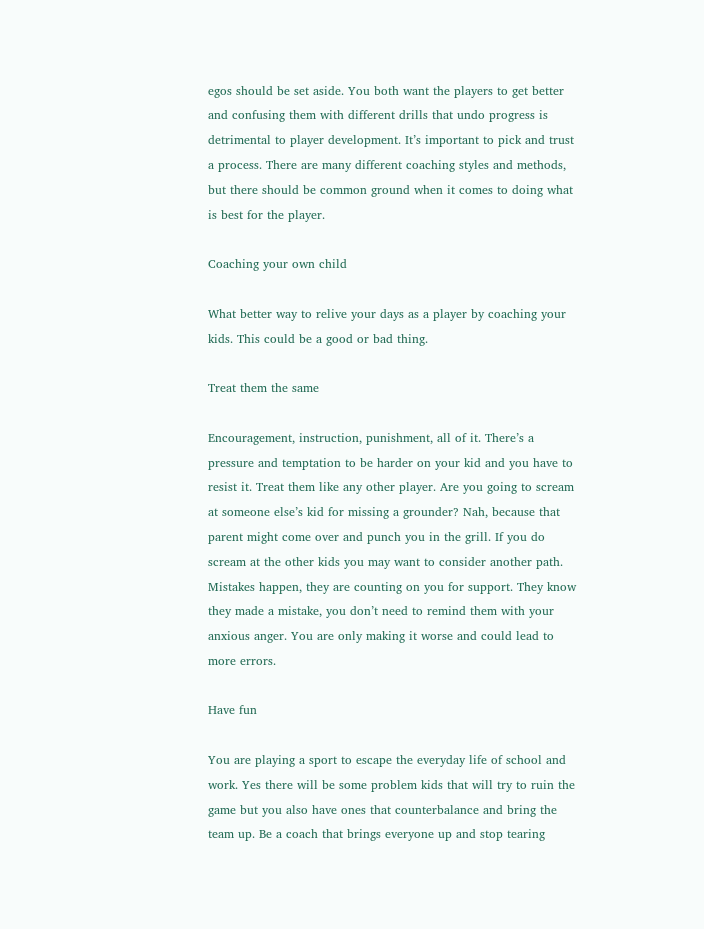egos should be set aside. You both want the players to get better and confusing them with different drills that undo progress is detrimental to player development. It’s important to pick and trust a process. There are many different coaching styles and methods, but there should be common ground when it comes to doing what is best for the player.

Coaching your own child

What better way to relive your days as a player by coaching your kids. This could be a good or bad thing.

Treat them the same

Encouragement, instruction, punishment, all of it. There’s a pressure and temptation to be harder on your kid and you have to resist it. Treat them like any other player. Are you going to scream at someone else’s kid for missing a grounder? Nah, because that parent might come over and punch you in the grill. If you do scream at the other kids you may want to consider another path. Mistakes happen, they are counting on you for support. They know they made a mistake, you don’t need to remind them with your anxious anger. You are only making it worse and could lead to more errors.

Have fun

You are playing a sport to escape the everyday life of school and work. Yes there will be some problem kids that will try to ruin the game but you also have ones that counterbalance and bring the team up. Be a coach that brings everyone up and stop tearing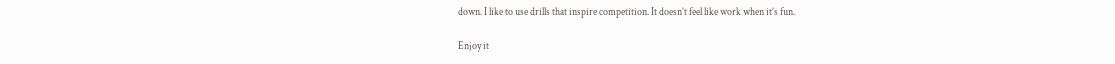down. I like to use drills that inspire competition. It doesn’t feel like work when it’s fun.

Enjoy it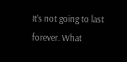It’s not going to last forever. What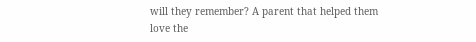will they remember? A parent that helped them love the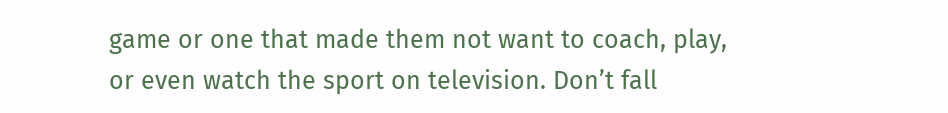game or one that made them not want to coach, play, or even watch the sport on television. Don’t fall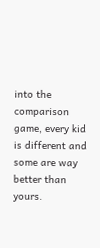into the comparison game, every kid is different and some are way better than yours.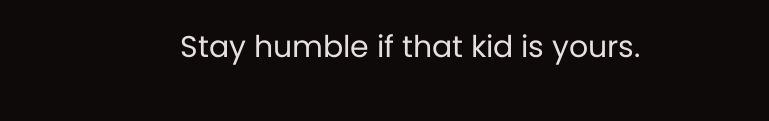Stay humble if that kid is yours.